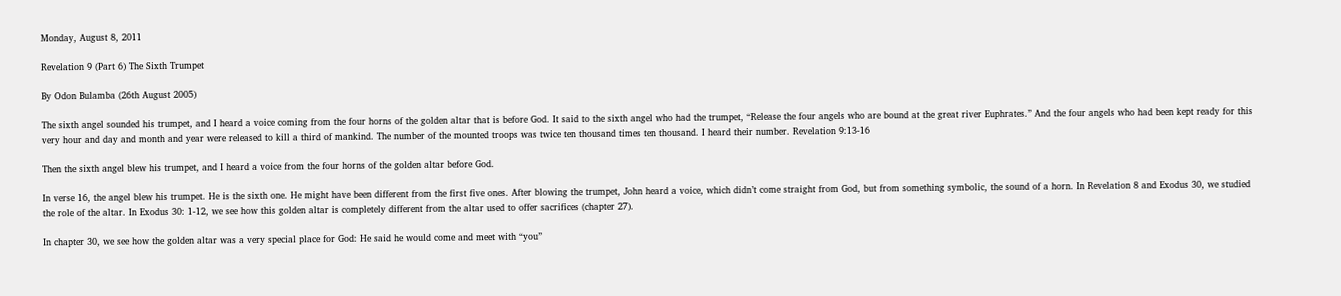Monday, August 8, 2011

Revelation 9 (Part 6) The Sixth Trumpet

By Odon Bulamba (26th August 2005)

The sixth angel sounded his trumpet, and I heard a voice coming from the four horns of the golden altar that is before God. It said to the sixth angel who had the trumpet, “Release the four angels who are bound at the great river Euphrates.” And the four angels who had been kept ready for this very hour and day and month and year were released to kill a third of mankind. The number of the mounted troops was twice ten thousand times ten thousand. I heard their number. Revelation 9:13-16

Then the sixth angel blew his trumpet, and I heard a voice from the four horns of the golden altar before God.

In verse 16, the angel blew his trumpet. He is the sixth one. He might have been different from the first five ones. After blowing the trumpet, John heard a voice, which didn’t come straight from God, but from something symbolic, the sound of a horn. In Revelation 8 and Exodus 30, we studied the role of the altar. In Exodus 30: 1-12, we see how this golden altar is completely different from the altar used to offer sacrifices (chapter 27).

In chapter 30, we see how the golden altar was a very special place for God: He said he would come and meet with “you”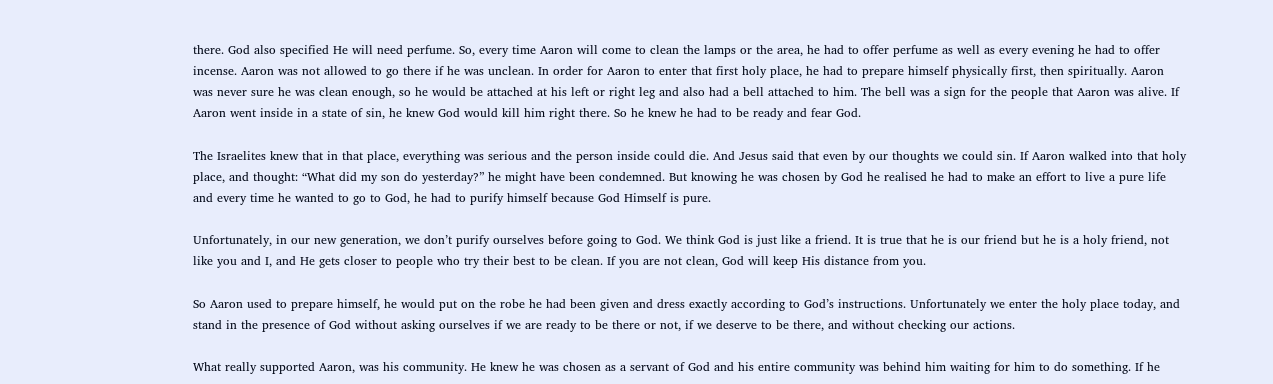there. God also specified He will need perfume. So, every time Aaron will come to clean the lamps or the area, he had to offer perfume as well as every evening he had to offer incense. Aaron was not allowed to go there if he was unclean. In order for Aaron to enter that first holy place, he had to prepare himself physically first, then spiritually. Aaron was never sure he was clean enough, so he would be attached at his left or right leg and also had a bell attached to him. The bell was a sign for the people that Aaron was alive. If Aaron went inside in a state of sin, he knew God would kill him right there. So he knew he had to be ready and fear God.

The Israelites knew that in that place, everything was serious and the person inside could die. And Jesus said that even by our thoughts we could sin. If Aaron walked into that holy place, and thought: “What did my son do yesterday?” he might have been condemned. But knowing he was chosen by God he realised he had to make an effort to live a pure life and every time he wanted to go to God, he had to purify himself because God Himself is pure.

Unfortunately, in our new generation, we don’t purify ourselves before going to God. We think God is just like a friend. It is true that he is our friend but he is a holy friend, not like you and I, and He gets closer to people who try their best to be clean. If you are not clean, God will keep His distance from you.

So Aaron used to prepare himself, he would put on the robe he had been given and dress exactly according to God’s instructions. Unfortunately we enter the holy place today, and stand in the presence of God without asking ourselves if we are ready to be there or not, if we deserve to be there, and without checking our actions.

What really supported Aaron, was his community. He knew he was chosen as a servant of God and his entire community was behind him waiting for him to do something. If he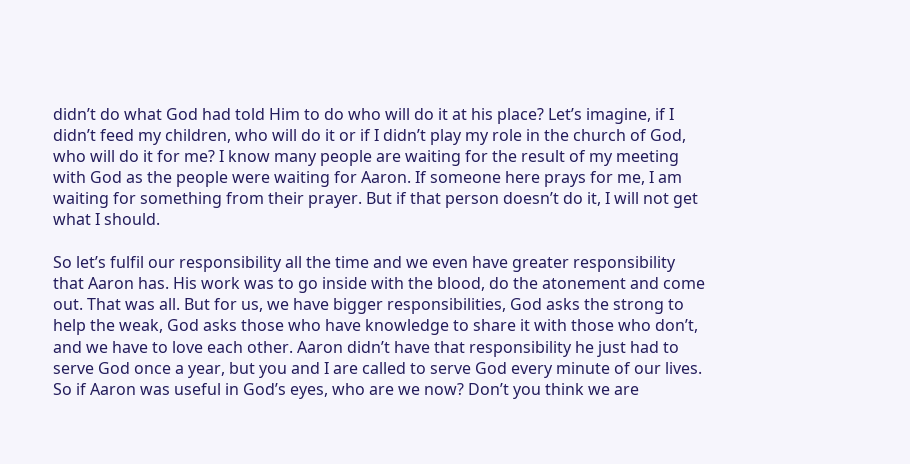didn’t do what God had told Him to do who will do it at his place? Let’s imagine, if I didn’t feed my children, who will do it or if I didn’t play my role in the church of God, who will do it for me? I know many people are waiting for the result of my meeting with God as the people were waiting for Aaron. If someone here prays for me, I am waiting for something from their prayer. But if that person doesn’t do it, I will not get what I should.

So let’s fulfil our responsibility all the time and we even have greater responsibility that Aaron has. His work was to go inside with the blood, do the atonement and come out. That was all. But for us, we have bigger responsibilities, God asks the strong to help the weak, God asks those who have knowledge to share it with those who don’t, and we have to love each other. Aaron didn’t have that responsibility he just had to serve God once a year, but you and I are called to serve God every minute of our lives. So if Aaron was useful in God’s eyes, who are we now? Don’t you think we are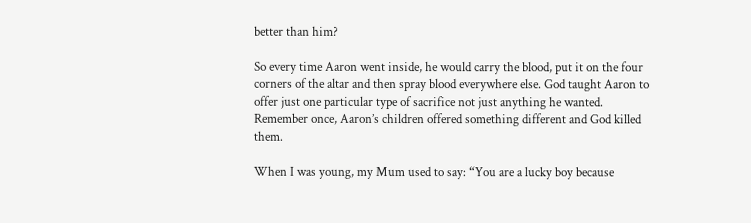better than him?

So every time Aaron went inside, he would carry the blood, put it on the four corners of the altar and then spray blood everywhere else. God taught Aaron to offer just one particular type of sacrifice not just anything he wanted. Remember once, Aaron’s children offered something different and God killed them.

When I was young, my Mum used to say: “You are a lucky boy because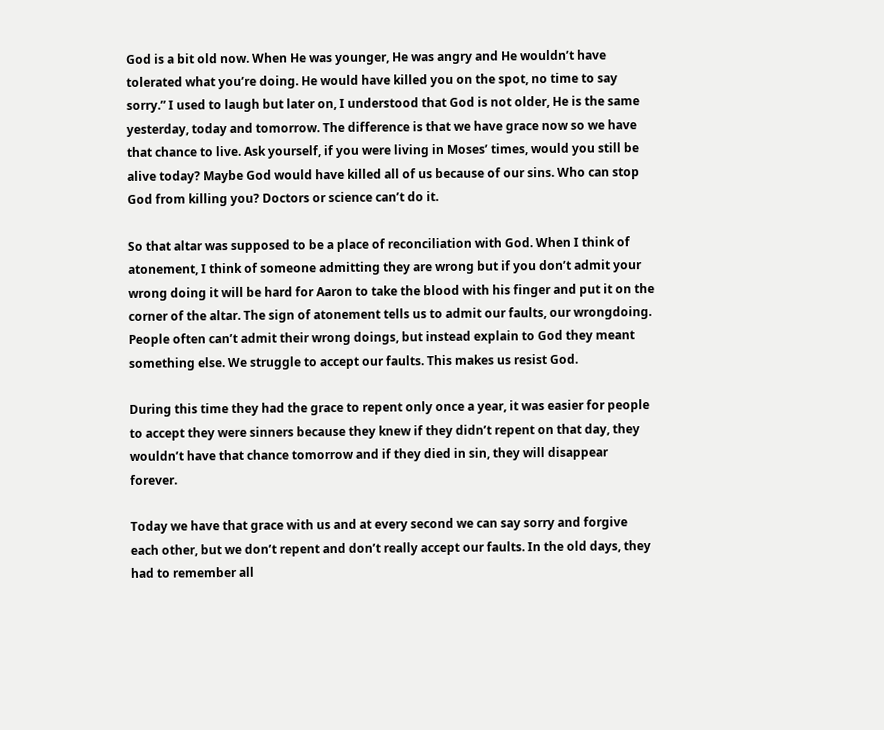God is a bit old now. When He was younger, He was angry and He wouldn’t have tolerated what you’re doing. He would have killed you on the spot, no time to say sorry.” I used to laugh but later on, I understood that God is not older, He is the same yesterday, today and tomorrow. The difference is that we have grace now so we have that chance to live. Ask yourself, if you were living in Moses’ times, would you still be alive today? Maybe God would have killed all of us because of our sins. Who can stop God from killing you? Doctors or science can’t do it.

So that altar was supposed to be a place of reconciliation with God. When I think of atonement, I think of someone admitting they are wrong but if you don’t admit your wrong doing it will be hard for Aaron to take the blood with his finger and put it on the corner of the altar. The sign of atonement tells us to admit our faults, our wrongdoing. People often can’t admit their wrong doings, but instead explain to God they meant something else. We struggle to accept our faults. This makes us resist God.

During this time they had the grace to repent only once a year, it was easier for people to accept they were sinners because they knew if they didn’t repent on that day, they wouldn’t have that chance tomorrow and if they died in sin, they will disappear forever.

Today we have that grace with us and at every second we can say sorry and forgive each other, but we don’t repent and don’t really accept our faults. In the old days, they had to remember all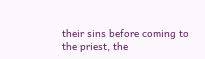their sins before coming to the priest, the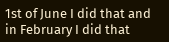1st of June I did that and in February I did that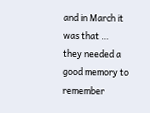and in March it was that … they needed a good memory to remember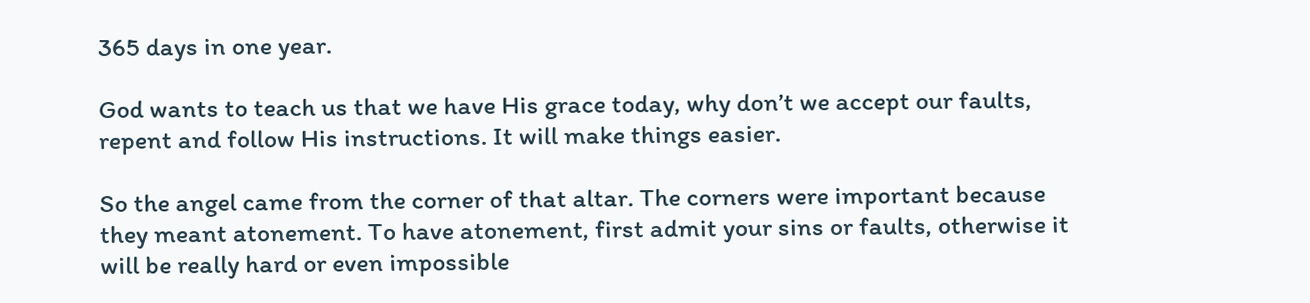365 days in one year.

God wants to teach us that we have His grace today, why don’t we accept our faults, repent and follow His instructions. It will make things easier.

So the angel came from the corner of that altar. The corners were important because they meant atonement. To have atonement, first admit your sins or faults, otherwise it will be really hard or even impossible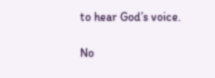to hear God’s voice.

No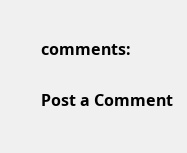comments:

Post a Comment